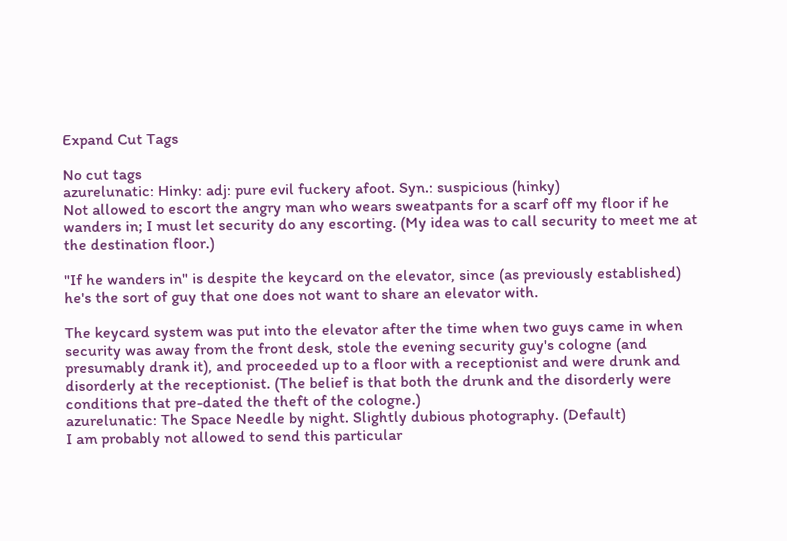Expand Cut Tags

No cut tags
azurelunatic: Hinky: adj: pure evil fuckery afoot. Syn.: suspicious (hinky)
Not allowed to escort the angry man who wears sweatpants for a scarf off my floor if he wanders in; I must let security do any escorting. (My idea was to call security to meet me at the destination floor.)

"If he wanders in" is despite the keycard on the elevator, since (as previously established) he's the sort of guy that one does not want to share an elevator with.

The keycard system was put into the elevator after the time when two guys came in when security was away from the front desk, stole the evening security guy's cologne (and presumably drank it), and proceeded up to a floor with a receptionist and were drunk and disorderly at the receptionist. (The belief is that both the drunk and the disorderly were conditions that pre-dated the theft of the cologne.)
azurelunatic: The Space Needle by night. Slightly dubious photography. (Default)
I am probably not allowed to send this particular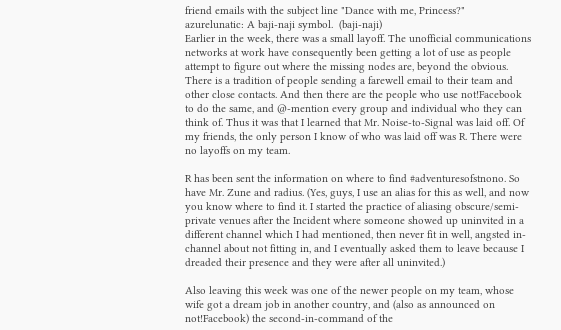friend emails with the subject line "Dance with me, Princess?"
azurelunatic: A baji-naji symbol.  (baji-naji)
Earlier in the week, there was a small layoff. The unofficial communications networks at work have consequently been getting a lot of use as people attempt to figure out where the missing nodes are, beyond the obvious. There is a tradition of people sending a farewell email to their team and other close contacts. And then there are the people who use not!Facebook to do the same, and @-mention every group and individual who they can think of. Thus it was that I learned that Mr. Noise-to-Signal was laid off. Of my friends, the only person I know of who was laid off was R. There were no layoffs on my team.

R has been sent the information on where to find #adventuresofstnono. So have Mr. Zune and radius. (Yes, guys, I use an alias for this as well, and now you know where to find it. I started the practice of aliasing obscure/semi-private venues after the Incident where someone showed up uninvited in a different channel which I had mentioned, then never fit in well, angsted in-channel about not fitting in, and I eventually asked them to leave because I dreaded their presence and they were after all uninvited.)

Also leaving this week was one of the newer people on my team, whose wife got a dream job in another country, and (also as announced on not!Facebook) the second-in-command of the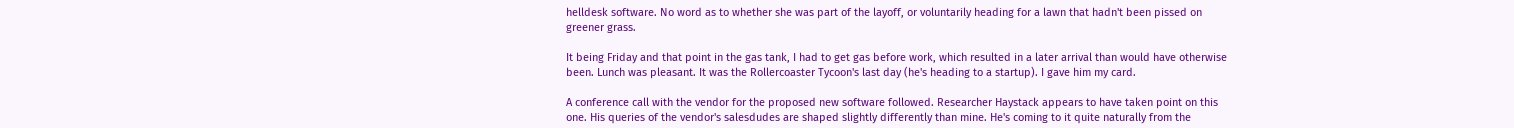helldesk software. No word as to whether she was part of the layoff, or voluntarily heading for a lawn that hadn't been pissed on greener grass.

It being Friday and that point in the gas tank, I had to get gas before work, which resulted in a later arrival than would have otherwise been. Lunch was pleasant. It was the Rollercoaster Tycoon's last day (he's heading to a startup). I gave him my card.

A conference call with the vendor for the proposed new software followed. Researcher Haystack appears to have taken point on this one. His queries of the vendor's salesdudes are shaped slightly differently than mine. He's coming to it quite naturally from the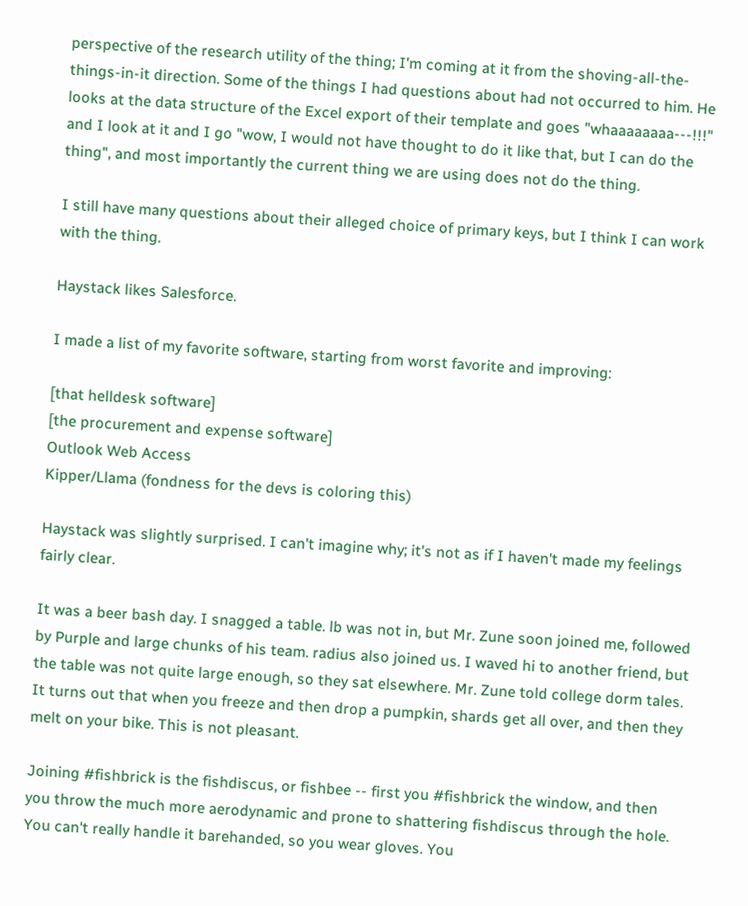perspective of the research utility of the thing; I'm coming at it from the shoving-all-the-things-in-it direction. Some of the things I had questions about had not occurred to him. He looks at the data structure of the Excel export of their template and goes "whaaaaaaaa---!!!" and I look at it and I go "wow, I would not have thought to do it like that, but I can do the thing", and most importantly the current thing we are using does not do the thing.

I still have many questions about their alleged choice of primary keys, but I think I can work with the thing.

Haystack likes Salesforce.

I made a list of my favorite software, starting from worst favorite and improving:

[that helldesk software]
[the procurement and expense software]
Outlook Web Access
Kipper/Llama (fondness for the devs is coloring this)

Haystack was slightly surprised. I can't imagine why; it's not as if I haven't made my feelings fairly clear.

It was a beer bash day. I snagged a table. lb was not in, but Mr. Zune soon joined me, followed by Purple and large chunks of his team. radius also joined us. I waved hi to another friend, but the table was not quite large enough, so they sat elsewhere. Mr. Zune told college dorm tales. It turns out that when you freeze and then drop a pumpkin, shards get all over, and then they melt on your bike. This is not pleasant.

Joining #fishbrick is the fishdiscus, or fishbee -- first you #fishbrick the window, and then you throw the much more aerodynamic and prone to shattering fishdiscus through the hole. You can't really handle it barehanded, so you wear gloves. You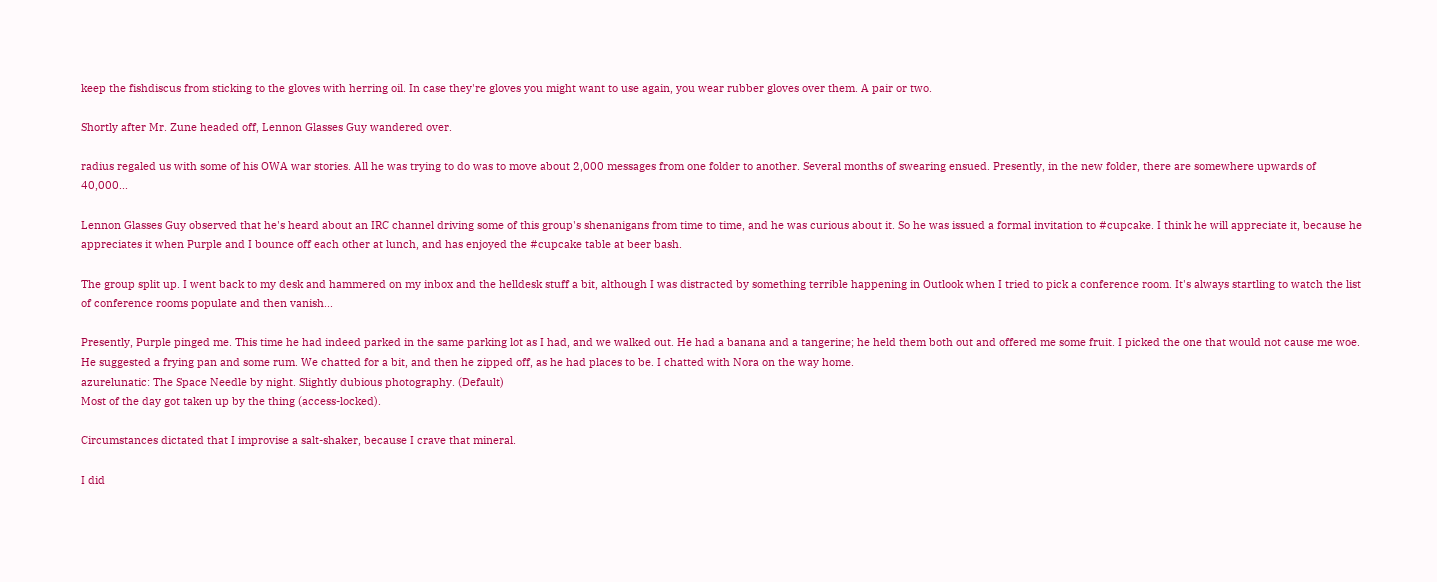keep the fishdiscus from sticking to the gloves with herring oil. In case they're gloves you might want to use again, you wear rubber gloves over them. A pair or two.

Shortly after Mr. Zune headed off, Lennon Glasses Guy wandered over.

radius regaled us with some of his OWA war stories. All he was trying to do was to move about 2,000 messages from one folder to another. Several months of swearing ensued. Presently, in the new folder, there are somewhere upwards of 40,000...

Lennon Glasses Guy observed that he's heard about an IRC channel driving some of this group's shenanigans from time to time, and he was curious about it. So he was issued a formal invitation to #cupcake. I think he will appreciate it, because he appreciates it when Purple and I bounce off each other at lunch, and has enjoyed the #cupcake table at beer bash.

The group split up. I went back to my desk and hammered on my inbox and the helldesk stuff a bit, although I was distracted by something terrible happening in Outlook when I tried to pick a conference room. It's always startling to watch the list of conference rooms populate and then vanish...

Presently, Purple pinged me. This time he had indeed parked in the same parking lot as I had, and we walked out. He had a banana and a tangerine; he held them both out and offered me some fruit. I picked the one that would not cause me woe. He suggested a frying pan and some rum. We chatted for a bit, and then he zipped off, as he had places to be. I chatted with Nora on the way home.
azurelunatic: The Space Needle by night. Slightly dubious photography. (Default)
Most of the day got taken up by the thing (access-locked).

Circumstances dictated that I improvise a salt-shaker, because I crave that mineral.

I did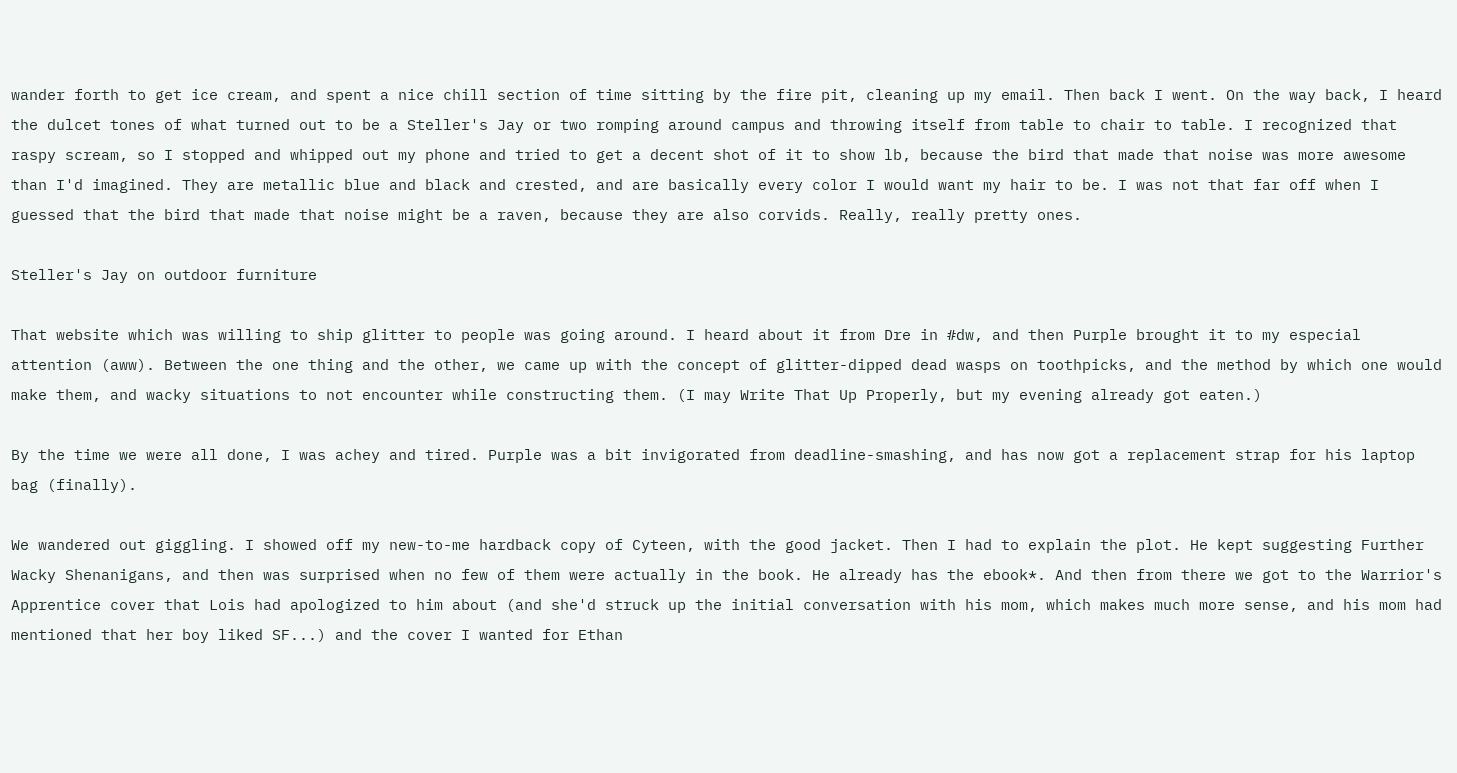wander forth to get ice cream, and spent a nice chill section of time sitting by the fire pit, cleaning up my email. Then back I went. On the way back, I heard the dulcet tones of what turned out to be a Steller's Jay or two romping around campus and throwing itself from table to chair to table. I recognized that raspy scream, so I stopped and whipped out my phone and tried to get a decent shot of it to show lb, because the bird that made that noise was more awesome than I'd imagined. They are metallic blue and black and crested, and are basically every color I would want my hair to be. I was not that far off when I guessed that the bird that made that noise might be a raven, because they are also corvids. Really, really pretty ones.

Steller's Jay on outdoor furniture

That website which was willing to ship glitter to people was going around. I heard about it from Dre in #dw, and then Purple brought it to my especial attention (aww). Between the one thing and the other, we came up with the concept of glitter-dipped dead wasps on toothpicks, and the method by which one would make them, and wacky situations to not encounter while constructing them. (I may Write That Up Properly, but my evening already got eaten.)

By the time we were all done, I was achey and tired. Purple was a bit invigorated from deadline-smashing, and has now got a replacement strap for his laptop bag (finally).

We wandered out giggling. I showed off my new-to-me hardback copy of Cyteen, with the good jacket. Then I had to explain the plot. He kept suggesting Further Wacky Shenanigans, and then was surprised when no few of them were actually in the book. He already has the ebook*. And then from there we got to the Warrior's Apprentice cover that Lois had apologized to him about (and she'd struck up the initial conversation with his mom, which makes much more sense, and his mom had mentioned that her boy liked SF...) and the cover I wanted for Ethan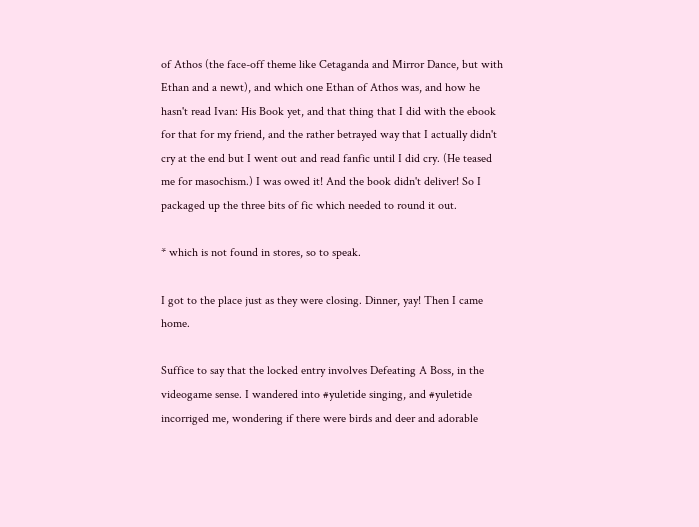of Athos (the face-off theme like Cetaganda and Mirror Dance, but with Ethan and a newt), and which one Ethan of Athos was, and how he hasn't read Ivan: His Book yet, and that thing that I did with the ebook for that for my friend, and the rather betrayed way that I actually didn't cry at the end but I went out and read fanfic until I did cry. (He teased me for masochism.) I was owed it! And the book didn't deliver! So I packaged up the three bits of fic which needed to round it out.

* which is not found in stores, so to speak.

I got to the place just as they were closing. Dinner, yay! Then I came home.

Suffice to say that the locked entry involves Defeating A Boss, in the videogame sense. I wandered into #yuletide singing, and #yuletide incorriged me, wondering if there were birds and deer and adorable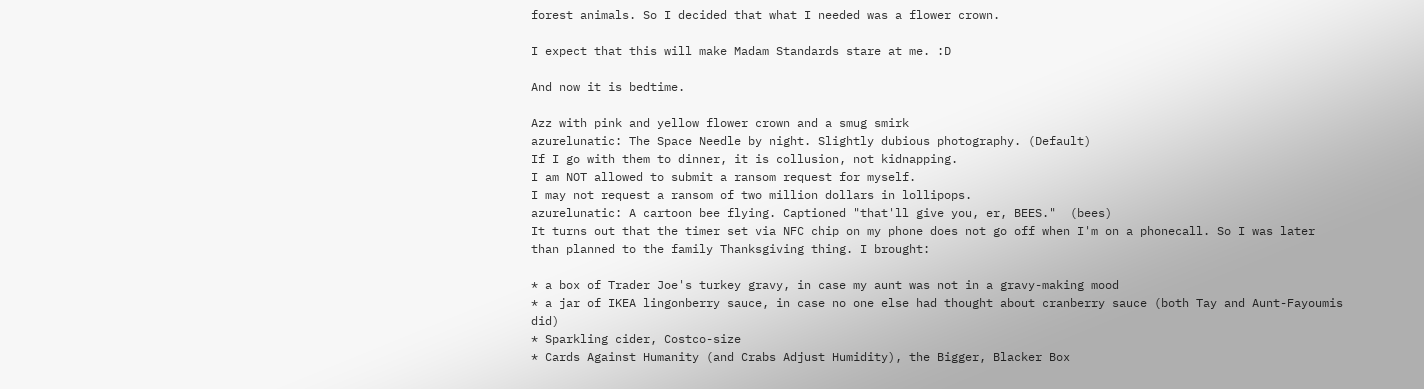forest animals. So I decided that what I needed was a flower crown.

I expect that this will make Madam Standards stare at me. :D

And now it is bedtime.

Azz with pink and yellow flower crown and a smug smirk
azurelunatic: The Space Needle by night. Slightly dubious photography. (Default)
If I go with them to dinner, it is collusion, not kidnapping.
I am NOT allowed to submit a ransom request for myself.
I may not request a ransom of two million dollars in lollipops.
azurelunatic: A cartoon bee flying. Captioned "that'll give you, er, BEES."  (bees)
It turns out that the timer set via NFC chip on my phone does not go off when I'm on a phonecall. So I was later than planned to the family Thanksgiving thing. I brought:

* a box of Trader Joe's turkey gravy, in case my aunt was not in a gravy-making mood
* a jar of IKEA lingonberry sauce, in case no one else had thought about cranberry sauce (both Tay and Aunt-Fayoumis did)
* Sparkling cider, Costco-size
* Cards Against Humanity (and Crabs Adjust Humidity), the Bigger, Blacker Box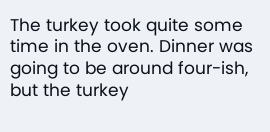The turkey took quite some time in the oven. Dinner was going to be around four-ish, but the turkey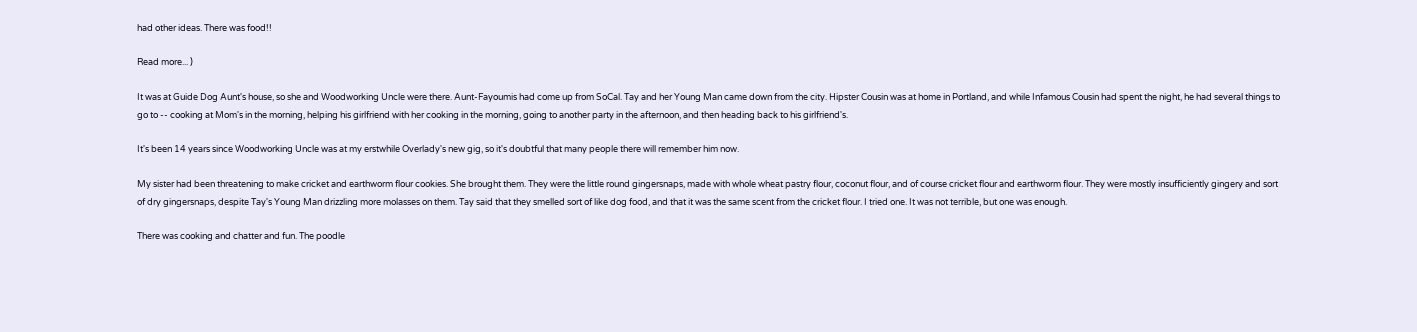had other ideas. There was food!!

Read more... )

It was at Guide Dog Aunt's house, so she and Woodworking Uncle were there. Aunt-Fayoumis had come up from SoCal. Tay and her Young Man came down from the city. Hipster Cousin was at home in Portland, and while Infamous Cousin had spent the night, he had several things to go to -- cooking at Mom's in the morning, helping his girlfriend with her cooking in the morning, going to another party in the afternoon, and then heading back to his girlfriend's.

It's been 14 years since Woodworking Uncle was at my erstwhile Overlady's new gig, so it's doubtful that many people there will remember him now.

My sister had been threatening to make cricket and earthworm flour cookies. She brought them. They were the little round gingersnaps, made with whole wheat pastry flour, coconut flour, and of course cricket flour and earthworm flour. They were mostly insufficiently gingery and sort of dry gingersnaps, despite Tay's Young Man drizzling more molasses on them. Tay said that they smelled sort of like dog food, and that it was the same scent from the cricket flour. I tried one. It was not terrible, but one was enough.

There was cooking and chatter and fun. The poodle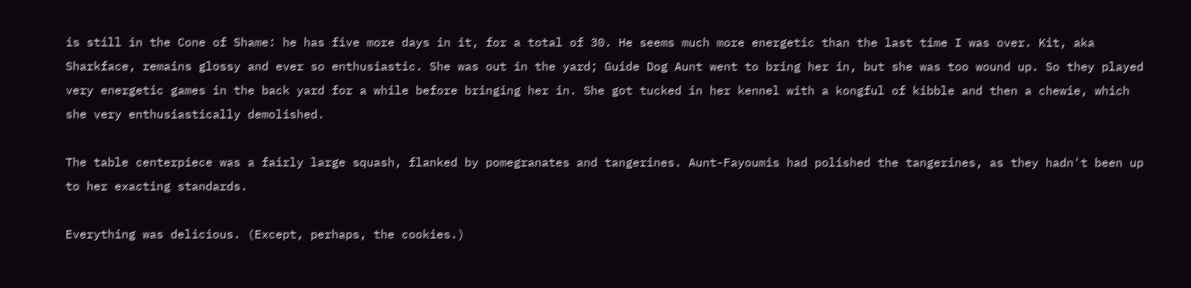is still in the Cone of Shame: he has five more days in it, for a total of 30. He seems much more energetic than the last time I was over. Kit, aka Sharkface, remains glossy and ever so enthusiastic. She was out in the yard; Guide Dog Aunt went to bring her in, but she was too wound up. So they played very energetic games in the back yard for a while before bringing her in. She got tucked in her kennel with a kongful of kibble and then a chewie, which she very enthusiastically demolished.

The table centerpiece was a fairly large squash, flanked by pomegranates and tangerines. Aunt-Fayoumis had polished the tangerines, as they hadn't been up to her exacting standards.

Everything was delicious. (Except, perhaps, the cookies.)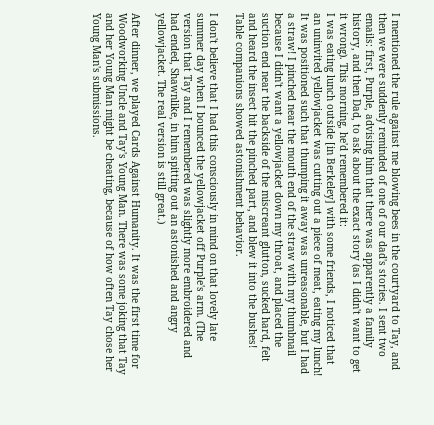I mentioned the rule against me blowing bees in the courtyard to Tay, and then we were suddenly reminded of one of our dad's stories. I sent two emails: first, Purple, advising him that there was apparently a family history, and then Dad, to ask about the exact story (as I didn't want to get it wrong). This morning, he'd remembered it:
I was eating lunch outside [in Berkeley] with some friends, I noticed that an uninvited yellowjacket was cutting out a piece of meat, eating my lunch! It was positioned such that thumping it away was unreasonable, but I had a straw! I pinched near the mouth end of the straw with my thumbnail because I didn't want a yellowjacket down my throat, and placed the suction end near the backside of the miscreant glutton, sucked hard, felt and heard the insect hit the pinched part, and blew it into the bushes! Table companions showed astonishment behavior.

I don't believe that I had this consciously in mind on that lovely late summer day when I bounced the yellowjacket off Purple's arm. (The version that Tay and I remembered was slightly more embroidered and had ended, Shawnlike, in him spitting out an astonished and angry yellowjacket. The real version is still great.)

After dinner, we played Cards Against Humanity. It was the first time for Woodworking Uncle and Tay's Young Man. There was some joking that Tay and her Young Man might be cheating, because of how often Tay chose her Young Man's submissions.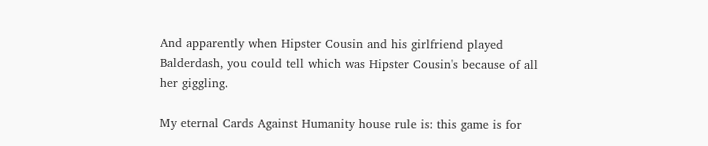And apparently when Hipster Cousin and his girlfriend played Balderdash, you could tell which was Hipster Cousin's because of all her giggling.

My eternal Cards Against Humanity house rule is: this game is for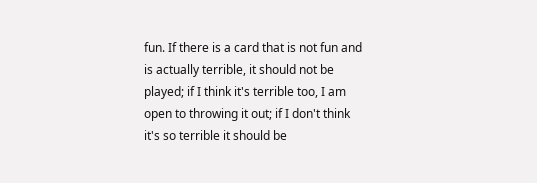fun. If there is a card that is not fun and is actually terrible, it should not be played; if I think it's terrible too, I am open to throwing it out; if I don't think it's so terrible it should be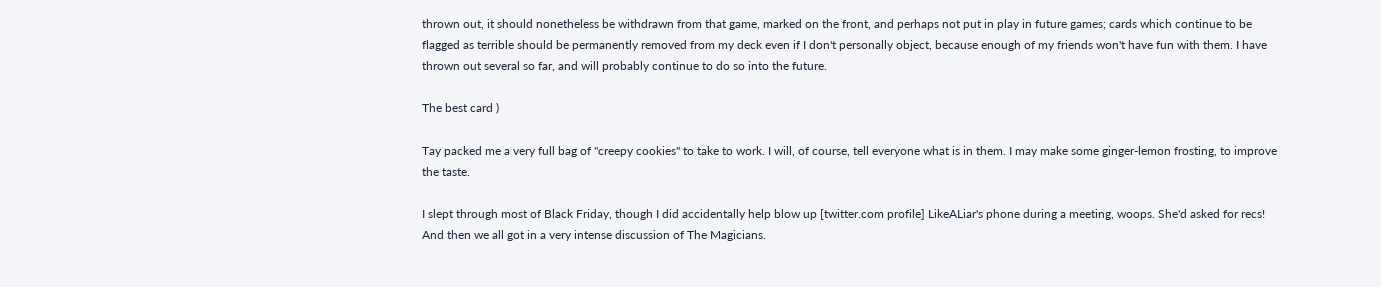thrown out, it should nonetheless be withdrawn from that game, marked on the front, and perhaps not put in play in future games; cards which continue to be flagged as terrible should be permanently removed from my deck even if I don't personally object, because enough of my friends won't have fun with them. I have thrown out several so far, and will probably continue to do so into the future.

The best card )

Tay packed me a very full bag of "creepy cookies" to take to work. I will, of course, tell everyone what is in them. I may make some ginger-lemon frosting, to improve the taste.

I slept through most of Black Friday, though I did accidentally help blow up [twitter.com profile] LikeALiar's phone during a meeting, woops. She'd asked for recs! And then we all got in a very intense discussion of The Magicians.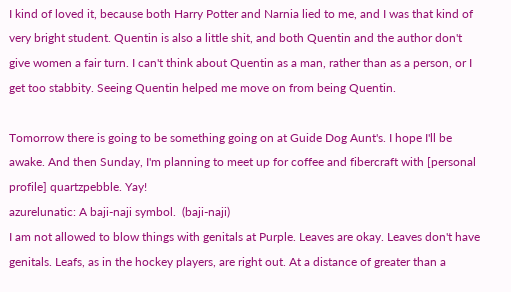I kind of loved it, because both Harry Potter and Narnia lied to me, and I was that kind of very bright student. Quentin is also a little shit, and both Quentin and the author don't give women a fair turn. I can't think about Quentin as a man, rather than as a person, or I get too stabbity. Seeing Quentin helped me move on from being Quentin.

Tomorrow there is going to be something going on at Guide Dog Aunt's. I hope I'll be awake. And then Sunday, I'm planning to meet up for coffee and fibercraft with [personal profile] quartzpebble. Yay!
azurelunatic: A baji-naji symbol.  (baji-naji)
I am not allowed to blow things with genitals at Purple. Leaves are okay. Leaves don't have genitals. Leafs, as in the hockey players, are right out. At a distance of greater than a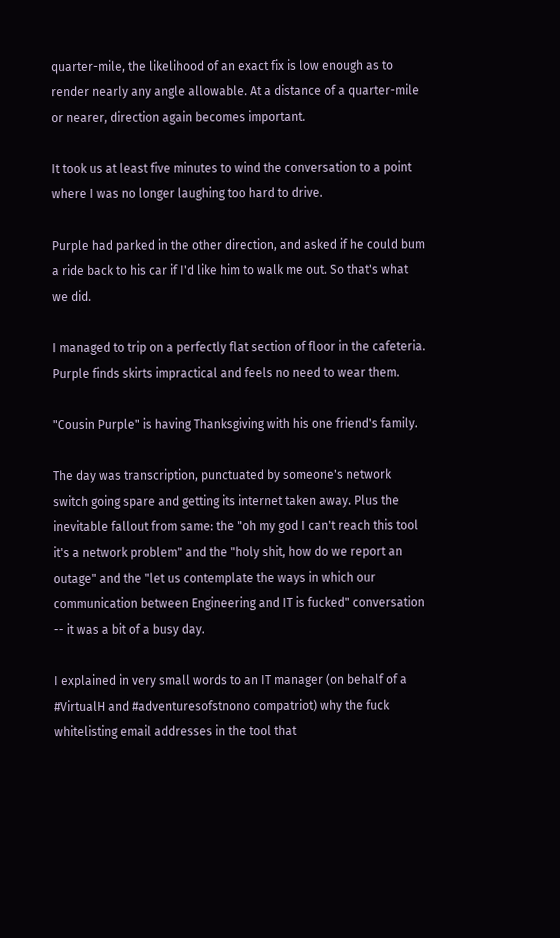quarter-mile, the likelihood of an exact fix is low enough as to render nearly any angle allowable. At a distance of a quarter-mile or nearer, direction again becomes important.

It took us at least five minutes to wind the conversation to a point where I was no longer laughing too hard to drive.

Purple had parked in the other direction, and asked if he could bum a ride back to his car if I'd like him to walk me out. So that's what we did.

I managed to trip on a perfectly flat section of floor in the cafeteria. Purple finds skirts impractical and feels no need to wear them.

"Cousin Purple" is having Thanksgiving with his one friend's family.

The day was transcription, punctuated by someone's network switch going spare and getting its internet taken away. Plus the inevitable fallout from same: the "oh my god I can't reach this tool it's a network problem" and the "holy shit, how do we report an outage" and the "let us contemplate the ways in which our communication between Engineering and IT is fucked" conversation -- it was a bit of a busy day.

I explained in very small words to an IT manager (on behalf of a #VirtualH and #adventuresofstnono compatriot) why the fuck whitelisting email addresses in the tool that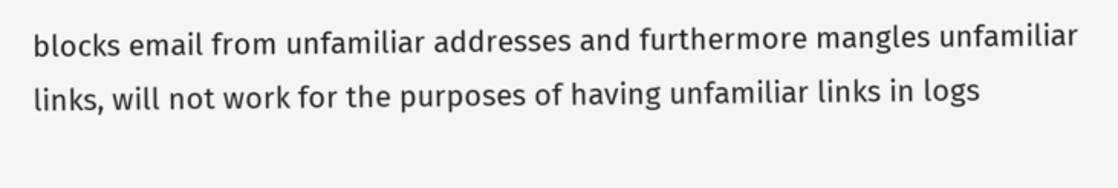blocks email from unfamiliar addresses and furthermore mangles unfamiliar links, will not work for the purposes of having unfamiliar links in logs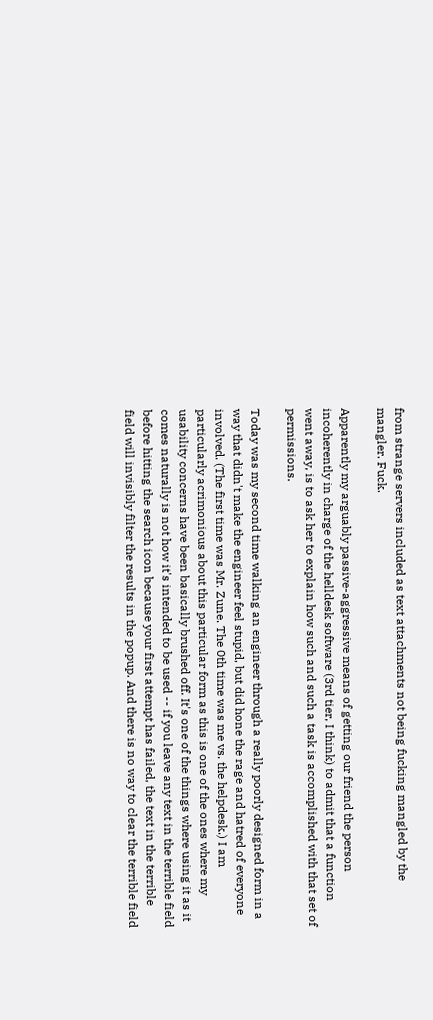from strange servers included as text attachments not being fucking mangled by the mangler. Fuck.

Apparently my arguably passive-aggressive means of getting our friend the person incoherently in charge of the helldesk software (3rd tier, I think) to admit that a function went away, is to ask her to explain how such and such a task is accomplished with that set of permissions.

Today was my second time walking an engineer through a really poorly designed form in a way that didn't make the engineer feel stupid, but did hone the rage and hatred of everyone involved. (The first time was Mr. Zune. The 0th time was me vs. the helpdesk.) I am particularly acrimonious about this particular form as this is one of the ones where my usability concerns have been basically brushed off. It's one of the things where using it as it comes naturally is not how it's intended to be used -- if you leave any text in the terrible field before hitting the search icon because your first attempt has failed, the text in the terrible field will invisibly filter the results in the popup. And there is no way to clear the terrible field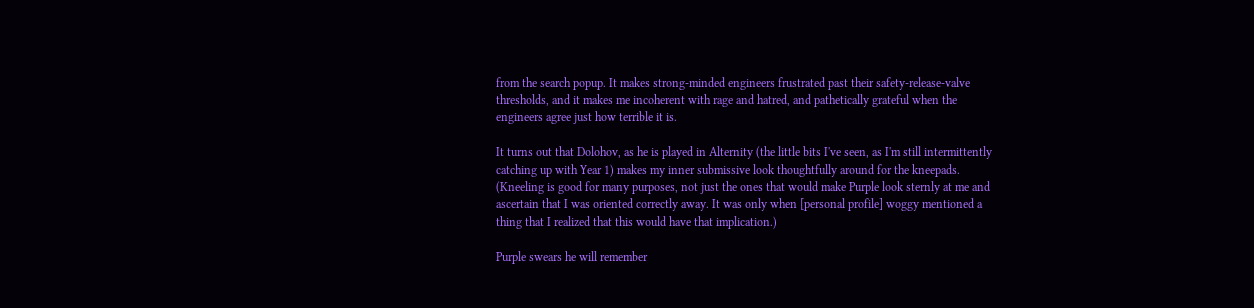from the search popup. It makes strong-minded engineers frustrated past their safety-release-valve thresholds, and it makes me incoherent with rage and hatred, and pathetically grateful when the engineers agree just how terrible it is.

It turns out that Dolohov, as he is played in Alternity (the little bits I've seen, as I'm still intermittently catching up with Year 1) makes my inner submissive look thoughtfully around for the kneepads. (Kneeling is good for many purposes, not just the ones that would make Purple look sternly at me and ascertain that I was oriented correctly away. It was only when [personal profile] woggy mentioned a thing that I realized that this would have that implication.)

Purple swears he will remember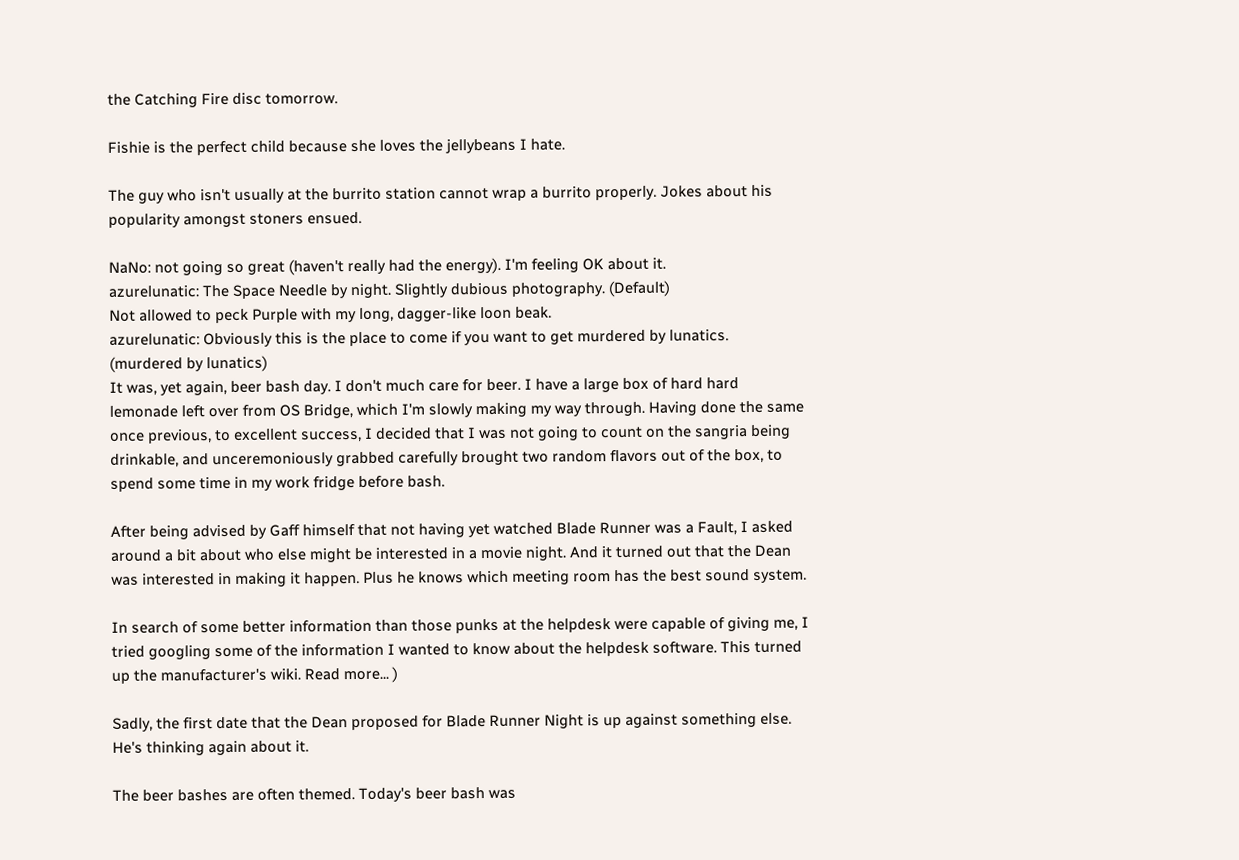the Catching Fire disc tomorrow.

Fishie is the perfect child because she loves the jellybeans I hate.

The guy who isn't usually at the burrito station cannot wrap a burrito properly. Jokes about his popularity amongst stoners ensued.

NaNo: not going so great (haven't really had the energy). I'm feeling OK about it.
azurelunatic: The Space Needle by night. Slightly dubious photography. (Default)
Not allowed to peck Purple with my long, dagger-like loon beak.
azurelunatic: Obviously this is the place to come if you want to get murdered by lunatics.  (murdered by lunatics)
It was, yet again, beer bash day. I don't much care for beer. I have a large box of hard hard lemonade left over from OS Bridge, which I'm slowly making my way through. Having done the same once previous, to excellent success, I decided that I was not going to count on the sangria being drinkable, and unceremoniously grabbed carefully brought two random flavors out of the box, to spend some time in my work fridge before bash.

After being advised by Gaff himself that not having yet watched Blade Runner was a Fault, I asked around a bit about who else might be interested in a movie night. And it turned out that the Dean was interested in making it happen. Plus he knows which meeting room has the best sound system.

In search of some better information than those punks at the helpdesk were capable of giving me, I tried googling some of the information I wanted to know about the helpdesk software. This turned up the manufacturer's wiki. Read more... )

Sadly, the first date that the Dean proposed for Blade Runner Night is up against something else. He's thinking again about it.

The beer bashes are often themed. Today's beer bash was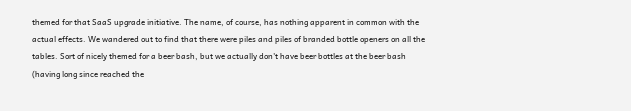themed for that SaaS upgrade initiative. The name, of course, has nothing apparent in common with the actual effects. We wandered out to find that there were piles and piles of branded bottle openers on all the tables. Sort of nicely themed for a beer bash, but we actually don't have beer bottles at the beer bash (having long since reached the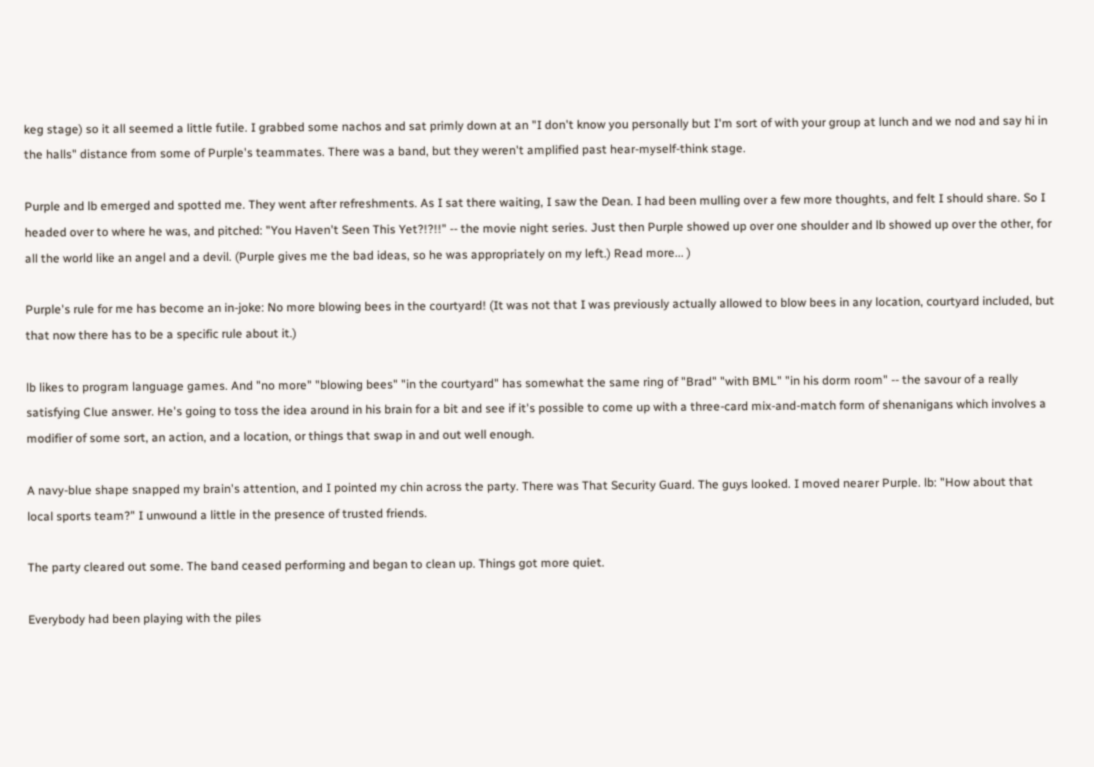keg stage) so it all seemed a little futile. I grabbed some nachos and sat primly down at an "I don't know you personally but I'm sort of with your group at lunch and we nod and say hi in the halls" distance from some of Purple's teammates. There was a band, but they weren't amplified past hear-myself-think stage.

Purple and lb emerged and spotted me. They went after refreshments. As I sat there waiting, I saw the Dean. I had been mulling over a few more thoughts, and felt I should share. So I headed over to where he was, and pitched: "You Haven't Seen This Yet?!?!!" -- the movie night series. Just then Purple showed up over one shoulder and lb showed up over the other, for all the world like an angel and a devil. (Purple gives me the bad ideas, so he was appropriately on my left.) Read more... )

Purple's rule for me has become an in-joke: No more blowing bees in the courtyard! (It was not that I was previously actually allowed to blow bees in any location, courtyard included, but that now there has to be a specific rule about it.)

lb likes to program language games. And "no more" "blowing bees" "in the courtyard" has somewhat the same ring of "Brad" "with BML" "in his dorm room" -- the savour of a really satisfying Clue answer. He's going to toss the idea around in his brain for a bit and see if it's possible to come up with a three-card mix-and-match form of shenanigans which involves a modifier of some sort, an action, and a location, or things that swap in and out well enough.

A navy-blue shape snapped my brain's attention, and I pointed my chin across the party. There was That Security Guard. The guys looked. I moved nearer Purple. lb: "How about that local sports team?" I unwound a little in the presence of trusted friends.

The party cleared out some. The band ceased performing and began to clean up. Things got more quiet.

Everybody had been playing with the piles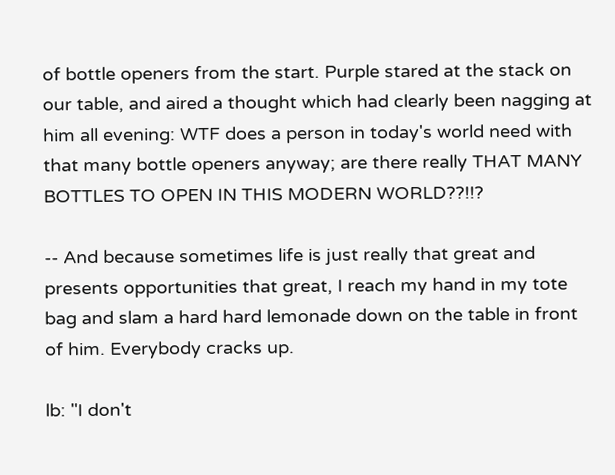of bottle openers from the start. Purple stared at the stack on our table, and aired a thought which had clearly been nagging at him all evening: WTF does a person in today's world need with that many bottle openers anyway; are there really THAT MANY BOTTLES TO OPEN IN THIS MODERN WORLD??!!?

-- And because sometimes life is just really that great and presents opportunities that great, I reach my hand in my tote bag and slam a hard hard lemonade down on the table in front of him. Everybody cracks up.

lb: "I don't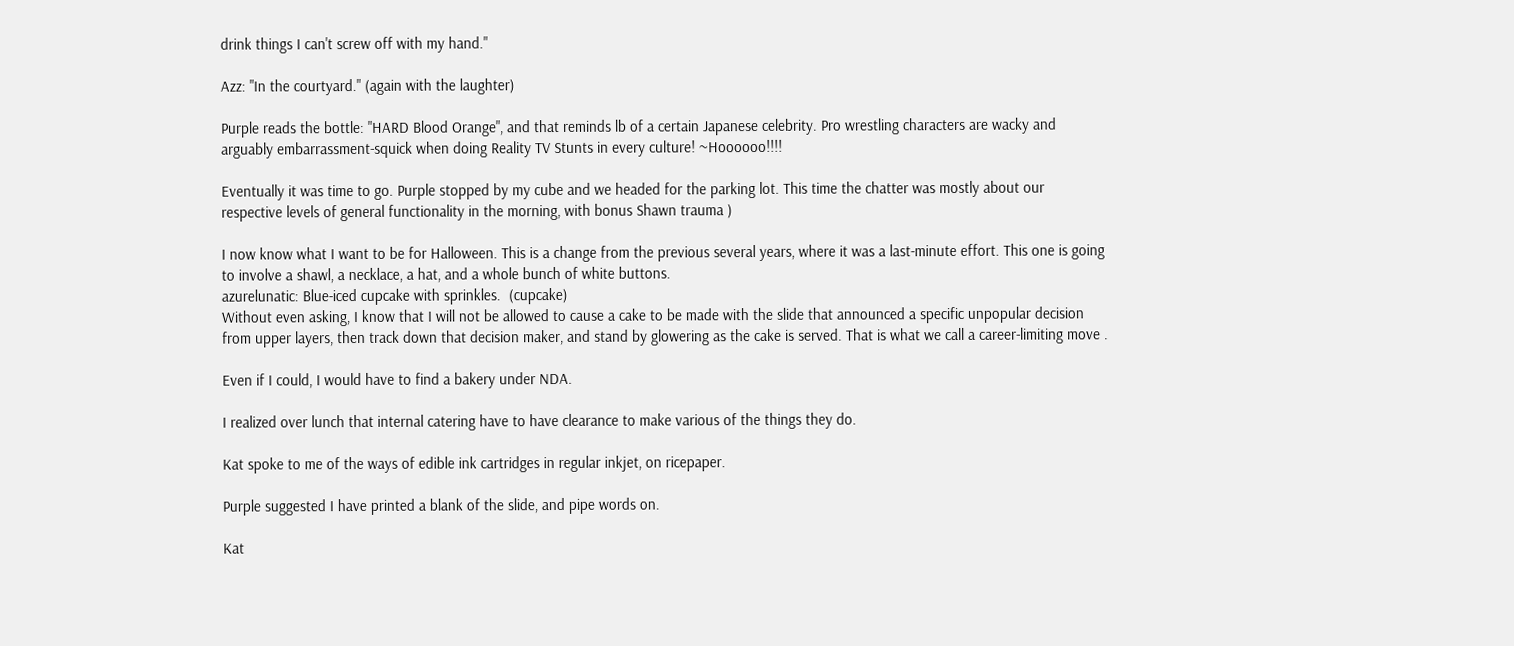drink things I can't screw off with my hand."

Azz: "In the courtyard." (again with the laughter)

Purple reads the bottle: "HARD Blood Orange", and that reminds lb of a certain Japanese celebrity. Pro wrestling characters are wacky and arguably embarrassment-squick when doing Reality TV Stunts in every culture! ~Hoooooo!!!!

Eventually it was time to go. Purple stopped by my cube and we headed for the parking lot. This time the chatter was mostly about our respective levels of general functionality in the morning, with bonus Shawn trauma )

I now know what I want to be for Halloween. This is a change from the previous several years, where it was a last-minute effort. This one is going to involve a shawl, a necklace, a hat, and a whole bunch of white buttons.
azurelunatic: Blue-iced cupcake with sprinkles.  (cupcake)
Without even asking, I know that I will not be allowed to cause a cake to be made with the slide that announced a specific unpopular decision from upper layers, then track down that decision maker, and stand by glowering as the cake is served. That is what we call a career-limiting move .

Even if I could, I would have to find a bakery under NDA.

I realized over lunch that internal catering have to have clearance to make various of the things they do.

Kat spoke to me of the ways of edible ink cartridges in regular inkjet, on ricepaper.

Purple suggested I have printed a blank of the slide, and pipe words on.

Kat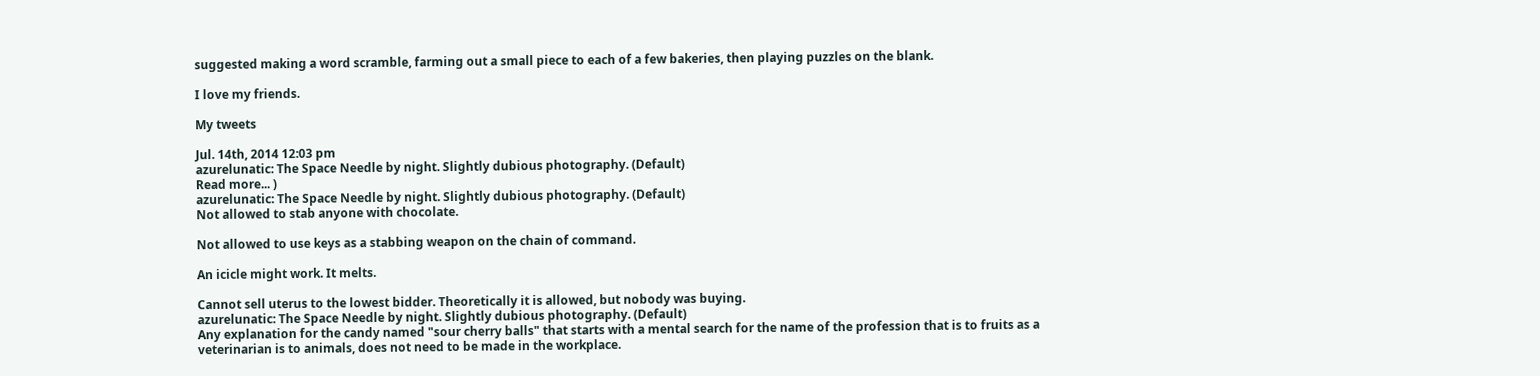suggested making a word scramble, farming out a small piece to each of a few bakeries, then playing puzzles on the blank.

I love my friends.

My tweets

Jul. 14th, 2014 12:03 pm
azurelunatic: The Space Needle by night. Slightly dubious photography. (Default)
Read more... )
azurelunatic: The Space Needle by night. Slightly dubious photography. (Default)
Not allowed to stab anyone with chocolate.

Not allowed to use keys as a stabbing weapon on the chain of command.

An icicle might work. It melts.

Cannot sell uterus to the lowest bidder. Theoretically it is allowed, but nobody was buying.
azurelunatic: The Space Needle by night. Slightly dubious photography. (Default)
Any explanation for the candy named "sour cherry balls" that starts with a mental search for the name of the profession that is to fruits as a veterinarian is to animals, does not need to be made in the workplace.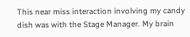This near miss interaction involving my candy dish was with the Stage Manager. My brain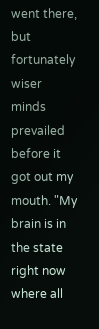went there, but fortunately wiser minds prevailed before it got out my mouth. "My brain is in the state right now where all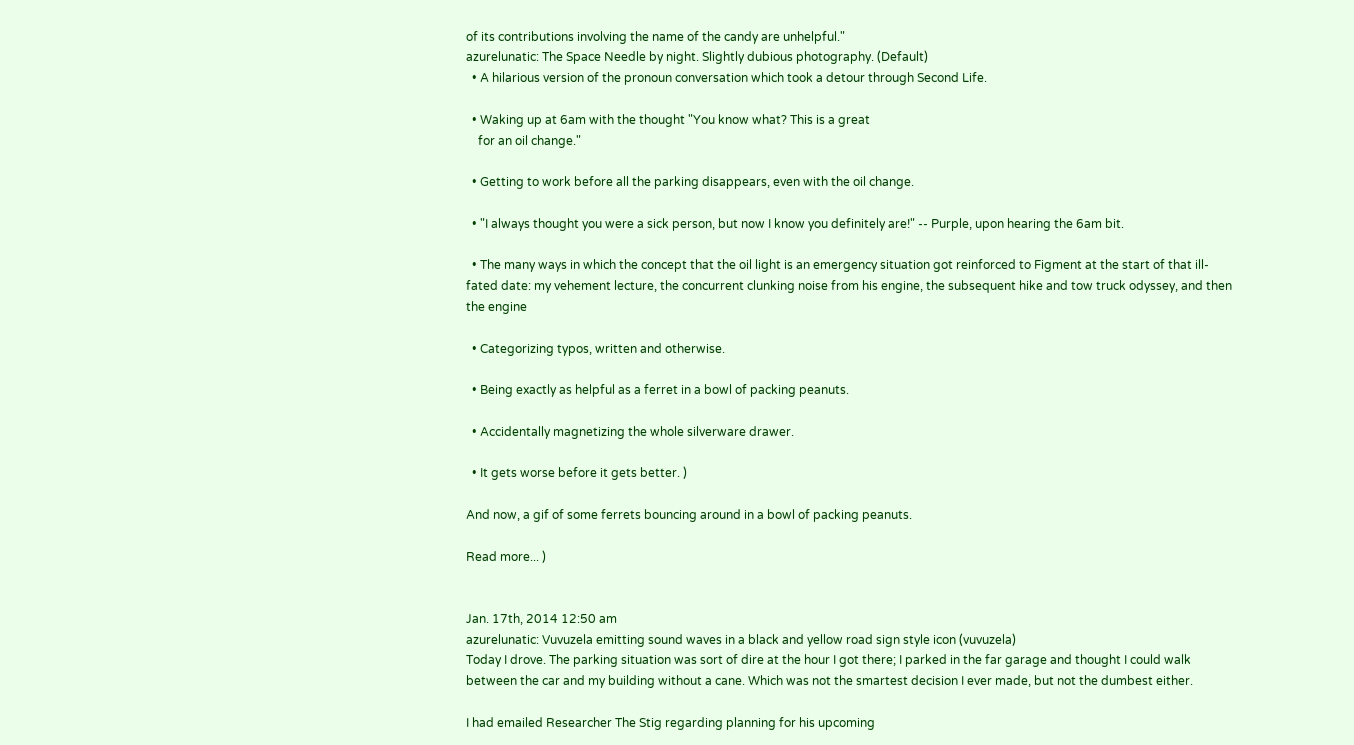of its contributions involving the name of the candy are unhelpful."
azurelunatic: The Space Needle by night. Slightly dubious photography. (Default)
  • A hilarious version of the pronoun conversation which took a detour through Second Life.

  • Waking up at 6am with the thought "You know what? This is a great
    for an oil change."

  • Getting to work before all the parking disappears, even with the oil change.

  • "I always thought you were a sick person, but now I know you definitely are!" -- Purple, upon hearing the 6am bit.

  • The many ways in which the concept that the oil light is an emergency situation got reinforced to Figment at the start of that ill-fated date: my vehement lecture, the concurrent clunking noise from his engine, the subsequent hike and tow truck odyssey, and then the engine

  • Categorizing typos, written and otherwise.

  • Being exactly as helpful as a ferret in a bowl of packing peanuts.

  • Accidentally magnetizing the whole silverware drawer.

  • It gets worse before it gets better. )

And now, a gif of some ferrets bouncing around in a bowl of packing peanuts.

Read more... )


Jan. 17th, 2014 12:50 am
azurelunatic: Vuvuzela emitting sound waves in a black and yellow road sign style icon (vuvuzela)
Today I drove. The parking situation was sort of dire at the hour I got there; I parked in the far garage and thought I could walk between the car and my building without a cane. Which was not the smartest decision I ever made, but not the dumbest either.

I had emailed Researcher The Stig regarding planning for his upcoming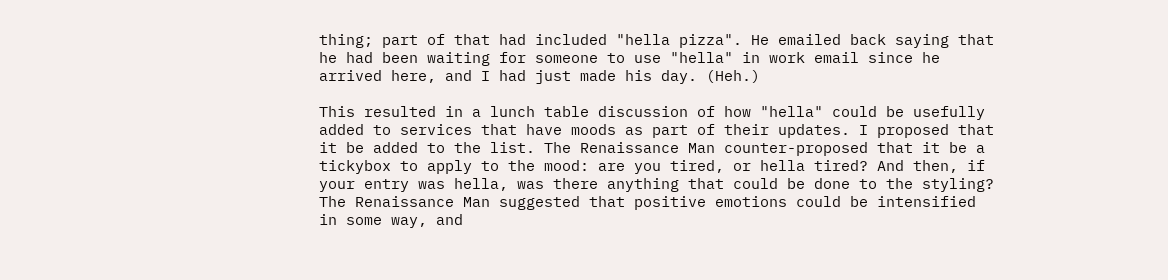thing; part of that had included "hella pizza". He emailed back saying that he had been waiting for someone to use "hella" in work email since he arrived here, and I had just made his day. (Heh.)

This resulted in a lunch table discussion of how "hella" could be usefully added to services that have moods as part of their updates. I proposed that it be added to the list. The Renaissance Man counter-proposed that it be a tickybox to apply to the mood: are you tired, or hella tired? And then, if your entry was hella, was there anything that could be done to the styling? The Renaissance Man suggested that positive emotions could be intensified in some way, and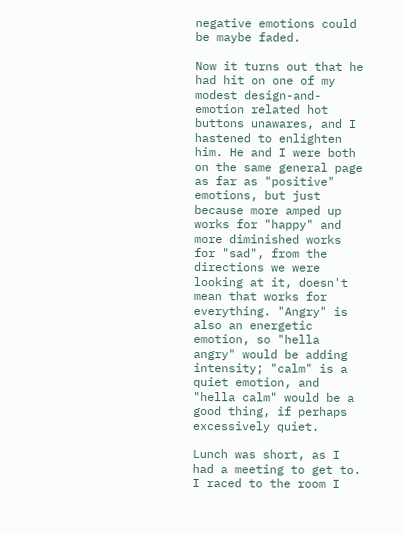negative emotions could be maybe faded.

Now it turns out that he had hit on one of my modest design-and-emotion related hot buttons unawares, and I hastened to enlighten him. He and I were both on the same general page as far as "positive" emotions, but just because more amped up works for "happy" and more diminished works for "sad", from the directions we were looking at it, doesn't mean that works for everything. "Angry" is also an energetic emotion, so "hella angry" would be adding intensity; "calm" is a quiet emotion, and "hella calm" would be a good thing, if perhaps excessively quiet.

Lunch was short, as I had a meeting to get to. I raced to the room I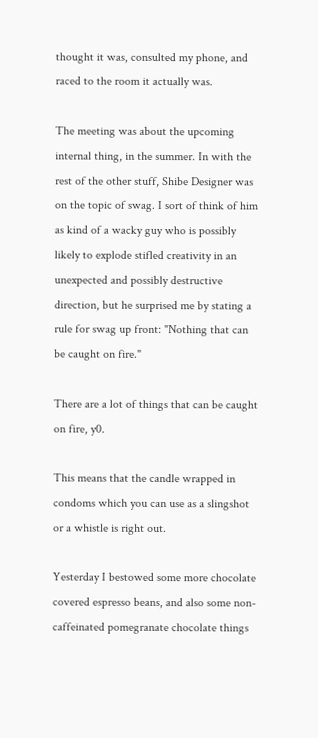thought it was, consulted my phone, and raced to the room it actually was.

The meeting was about the upcoming internal thing, in the summer. In with the rest of the other stuff, Shibe Designer was on the topic of swag. I sort of think of him as kind of a wacky guy who is possibly likely to explode stifled creativity in an unexpected and possibly destructive direction, but he surprised me by stating a rule for swag up front: "Nothing that can be caught on fire."

There are a lot of things that can be caught on fire, y0.

This means that the candle wrapped in condoms which you can use as a slingshot or a whistle is right out.

Yesterday I bestowed some more chocolate covered espresso beans, and also some non-caffeinated pomegranate chocolate things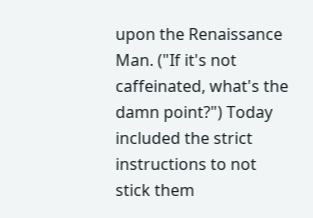upon the Renaissance Man. ("If it's not caffeinated, what's the damn point?") Today included the strict instructions to not stick them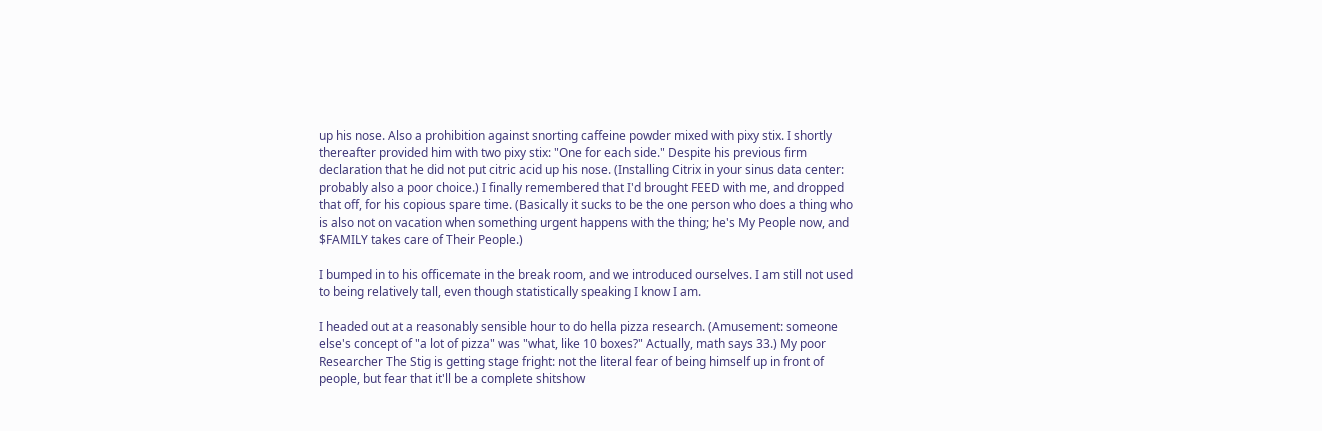up his nose. Also a prohibition against snorting caffeine powder mixed with pixy stix. I shortly thereafter provided him with two pixy stix: "One for each side." Despite his previous firm declaration that he did not put citric acid up his nose. (Installing Citrix in your sinus data center: probably also a poor choice.) I finally remembered that I'd brought FEED with me, and dropped that off, for his copious spare time. (Basically it sucks to be the one person who does a thing who is also not on vacation when something urgent happens with the thing; he's My People now, and $FAMILY takes care of Their People.)

I bumped in to his officemate in the break room, and we introduced ourselves. I am still not used to being relatively tall, even though statistically speaking I know I am.

I headed out at a reasonably sensible hour to do hella pizza research. (Amusement: someone else's concept of "a lot of pizza" was "what, like 10 boxes?" Actually, math says 33.) My poor Researcher The Stig is getting stage fright: not the literal fear of being himself up in front of people, but fear that it'll be a complete shitshow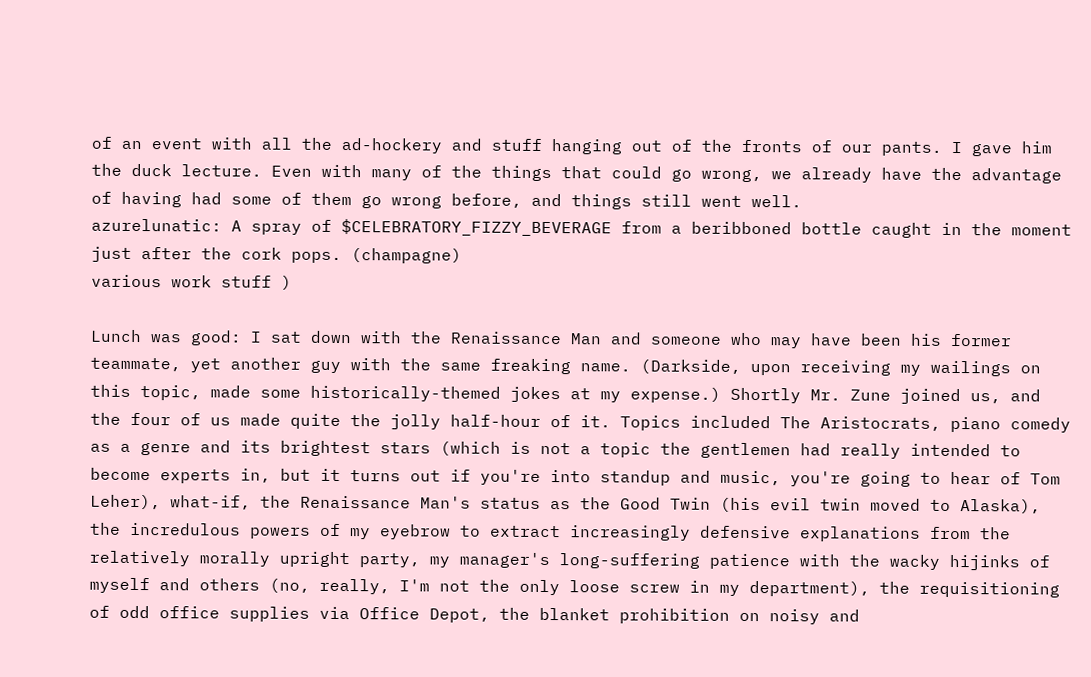of an event with all the ad-hockery and stuff hanging out of the fronts of our pants. I gave him the duck lecture. Even with many of the things that could go wrong, we already have the advantage of having had some of them go wrong before, and things still went well.
azurelunatic: A spray of $CELEBRATORY_FIZZY_BEVERAGE from a beribboned bottle caught in the moment just after the cork pops. (champagne)
various work stuff )

Lunch was good: I sat down with the Renaissance Man and someone who may have been his former teammate, yet another guy with the same freaking name. (Darkside, upon receiving my wailings on this topic, made some historically-themed jokes at my expense.) Shortly Mr. Zune joined us, and the four of us made quite the jolly half-hour of it. Topics included The Aristocrats, piano comedy as a genre and its brightest stars (which is not a topic the gentlemen had really intended to become experts in, but it turns out if you're into standup and music, you're going to hear of Tom Leher), what-if, the Renaissance Man's status as the Good Twin (his evil twin moved to Alaska), the incredulous powers of my eyebrow to extract increasingly defensive explanations from the relatively morally upright party, my manager's long-suffering patience with the wacky hijinks of myself and others (no, really, I'm not the only loose screw in my department), the requisitioning of odd office supplies via Office Depot, the blanket prohibition on noisy and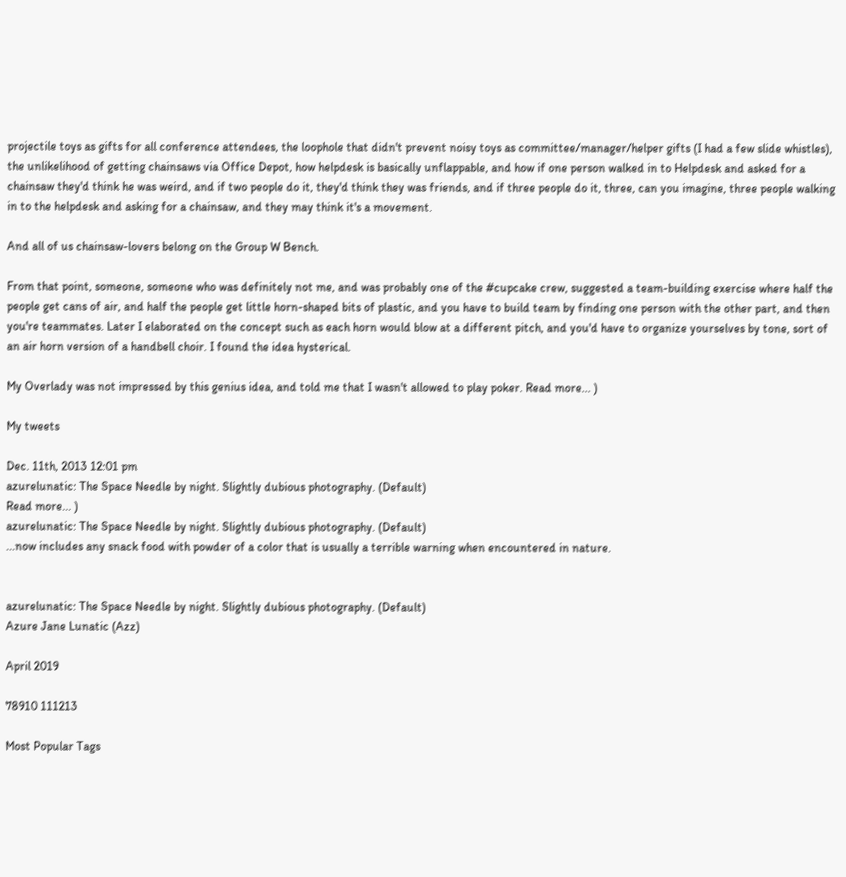projectile toys as gifts for all conference attendees, the loophole that didn't prevent noisy toys as committee/manager/helper gifts (I had a few slide whistles), the unlikelihood of getting chainsaws via Office Depot, how helpdesk is basically unflappable, and how if one person walked in to Helpdesk and asked for a chainsaw they'd think he was weird, and if two people do it, they'd think they was friends, and if three people do it, three, can you imagine, three people walking in to the helpdesk and asking for a chainsaw, and they may think it's a movement.

And all of us chainsaw-lovers belong on the Group W Bench.

From that point, someone, someone who was definitely not me, and was probably one of the #cupcake crew, suggested a team-building exercise where half the people get cans of air, and half the people get little horn-shaped bits of plastic, and you have to build team by finding one person with the other part, and then you're teammates. Later I elaborated on the concept such as each horn would blow at a different pitch, and you'd have to organize yourselves by tone, sort of an air horn version of a handbell choir. I found the idea hysterical.

My Overlady was not impressed by this genius idea, and told me that I wasn't allowed to play poker. Read more... )

My tweets

Dec. 11th, 2013 12:01 pm
azurelunatic: The Space Needle by night. Slightly dubious photography. (Default)
Read more... )
azurelunatic: The Space Needle by night. Slightly dubious photography. (Default)
...now includes any snack food with powder of a color that is usually a terrible warning when encountered in nature.


azurelunatic: The Space Needle by night. Slightly dubious photography. (Default)
Azure Jane Lunatic (Azz)

April 2019

78910 111213

Most Popular Tags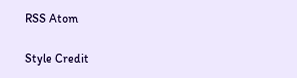RSS Atom

Style Credit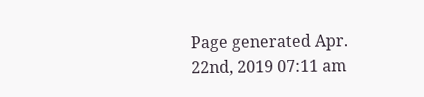Page generated Apr. 22nd, 2019 07:11 am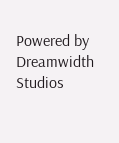Powered by Dreamwidth Studios